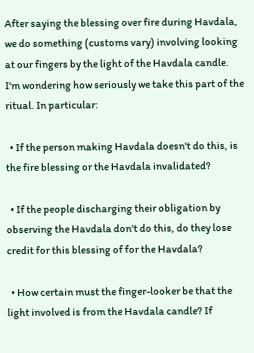After saying the blessing over fire during Havdala, we do something (customs vary) involving looking at our fingers by the light of the Havdala candle. I'm wondering how seriously we take this part of the ritual. In particular:

  • If the person making Havdala doesn't do this, is the fire blessing or the Havdala invalidated?

  • If the people discharging their obligation by observing the Havdala don't do this, do they lose credit for this blessing of for the Havdala?

  • How certain must the finger-looker be that the light involved is from the Havdala candle? If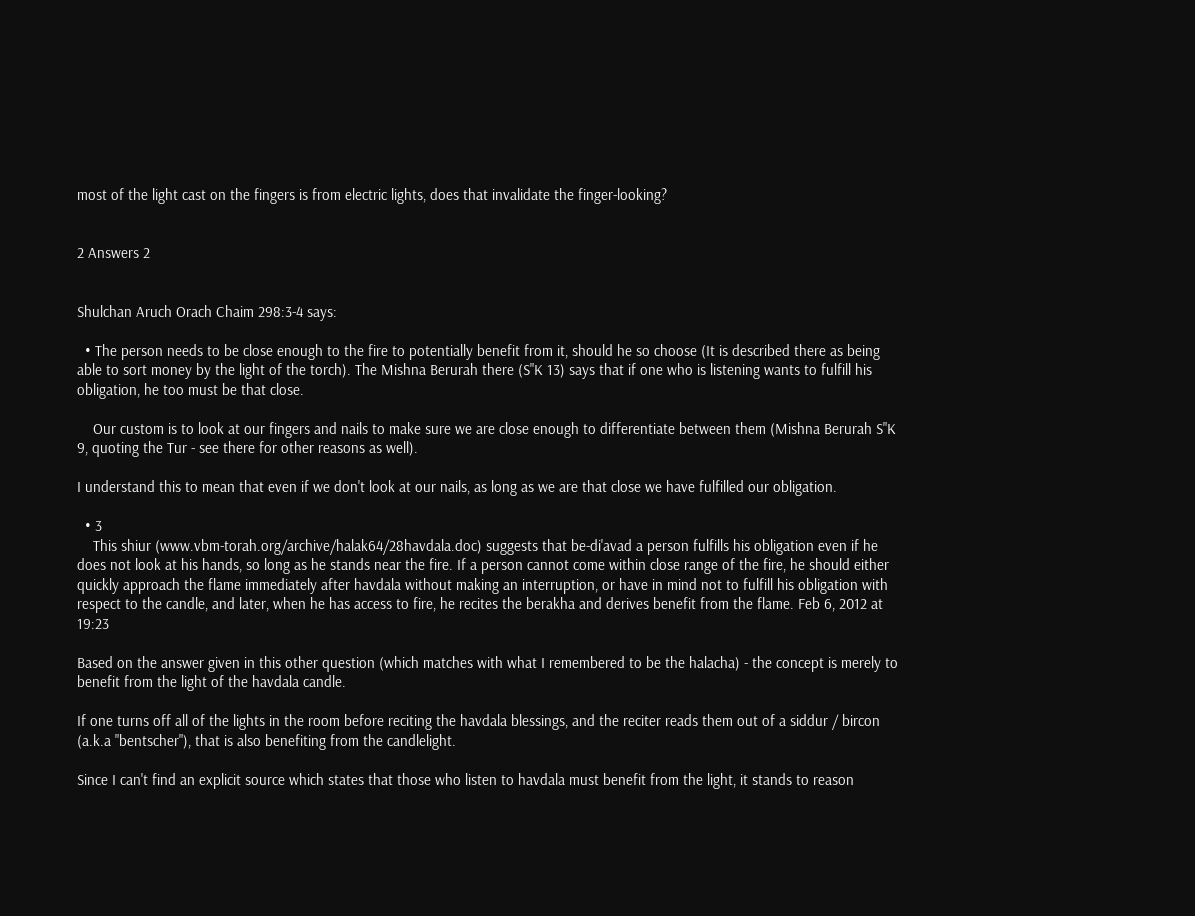most of the light cast on the fingers is from electric lights, does that invalidate the finger-looking?


2 Answers 2


Shulchan Aruch Orach Chaim 298:3-4 says:

  • The person needs to be close enough to the fire to potentially benefit from it, should he so choose (It is described there as being able to sort money by the light of the torch). The Mishna Berurah there (S"K 13) says that if one who is listening wants to fulfill his obligation, he too must be that close.

    Our custom is to look at our fingers and nails to make sure we are close enough to differentiate between them (Mishna Berurah S"K 9, quoting the Tur - see there for other reasons as well).

I understand this to mean that even if we don't look at our nails, as long as we are that close we have fulfilled our obligation.

  • 3
    This shiur (www.vbm-torah.org/archive/halak64/28havdala.doc) suggests that be-di'avad a person fulfills his obligation even if he does not look at his hands, so long as he stands near the fire. If a person cannot come within close range of the fire, he should either quickly approach the flame immediately after havdala without making an interruption, or have in mind not to fulfill his obligation with respect to the candle, and later, when he has access to fire, he recites the berakha and derives benefit from the flame. Feb 6, 2012 at 19:23

Based on the answer given in this other question (which matches with what I remembered to be the halacha) - the concept is merely to benefit from the light of the havdala candle.

If one turns off all of the lights in the room before reciting the havdala blessings, and the reciter reads them out of a siddur / bircon (a.k.a "bentscher"), that is also benefiting from the candlelight.

Since I can't find an explicit source which states that those who listen to havdala must benefit from the light, it stands to reason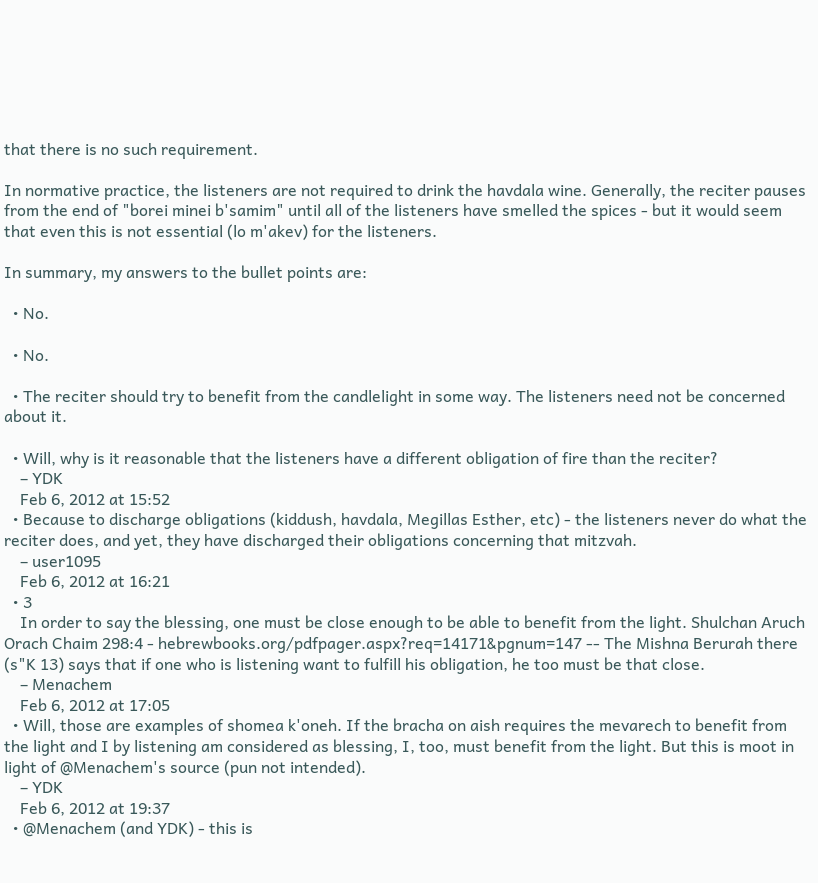that there is no such requirement.

In normative practice, the listeners are not required to drink the havdala wine. Generally, the reciter pauses from the end of "borei minei b'samim" until all of the listeners have smelled the spices - but it would seem that even this is not essential (lo m'akev) for the listeners.

In summary, my answers to the bullet points are:

  • No.

  • No.

  • The reciter should try to benefit from the candlelight in some way. The listeners need not be concerned about it.

  • Will, why is it reasonable that the listeners have a different obligation of fire than the reciter?
    – YDK
    Feb 6, 2012 at 15:52
  • Because to discharge obligations (kiddush, havdala, Megillas Esther, etc) - the listeners never do what the reciter does, and yet, they have discharged their obligations concerning that mitzvah.
    – user1095
    Feb 6, 2012 at 16:21
  • 3
    In order to say the blessing, one must be close enough to be able to benefit from the light. Shulchan Aruch Orach Chaim 298:4 - hebrewbooks.org/pdfpager.aspx?req=14171&pgnum=147 -- The Mishna Berurah there (s"K 13) says that if one who is listening want to fulfill his obligation, he too must be that close.
    – Menachem
    Feb 6, 2012 at 17:05
  • Will, those are examples of shomea k'oneh. If the bracha on aish requires the mevarech to benefit from the light and I by listening am considered as blessing, I, too, must benefit from the light. But this is moot in light of @Menachem's source (pun not intended).
    – YDK
    Feb 6, 2012 at 19:37
  • @Menachem (and YDK) - this is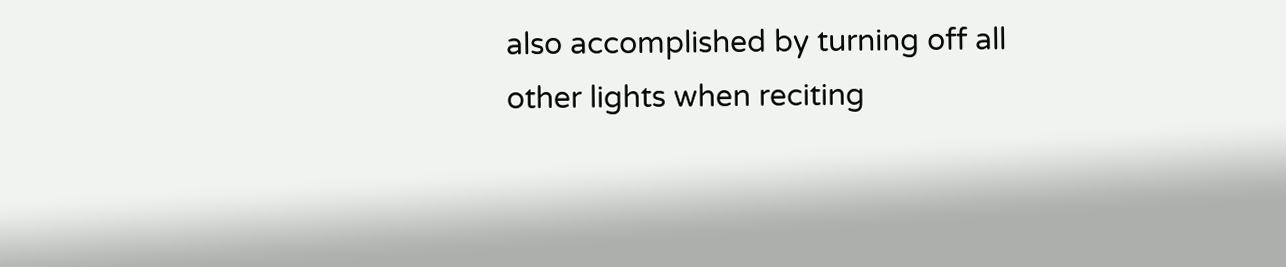also accomplished by turning off all other lights when reciting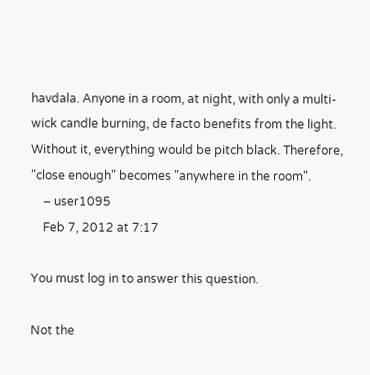havdala. Anyone in a room, at night, with only a multi-wick candle burning, de facto benefits from the light. Without it, everything would be pitch black. Therefore, "close enough" becomes "anywhere in the room".
    – user1095
    Feb 7, 2012 at 7:17

You must log in to answer this question.

Not the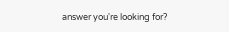answer you're looking for?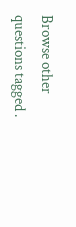Browse other questions tagged .